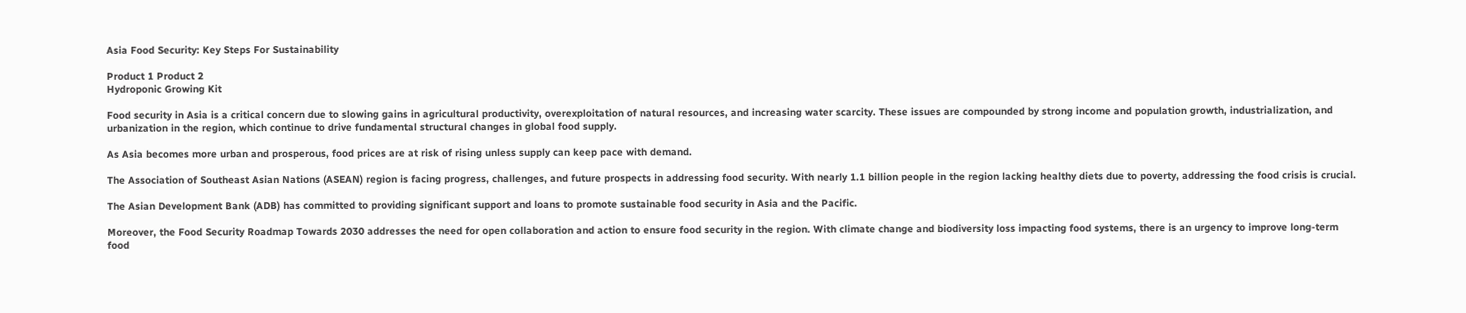Asia Food Security: Key Steps For Sustainability

Product 1 Product 2
Hydroponic Growing Kit

Food security in Asia is a critical concern due to slowing gains in agricultural productivity, overexploitation of natural resources, and increasing water scarcity. These issues are compounded by strong income and population growth, industrialization, and urbanization in the region, which continue to drive fundamental structural changes in global food supply.

As Asia becomes more urban and prosperous, food prices are at risk of rising unless supply can keep pace with demand.

The Association of Southeast Asian Nations (ASEAN) region is facing progress, challenges, and future prospects in addressing food security. With nearly 1.1 billion people in the region lacking healthy diets due to poverty, addressing the food crisis is crucial.

The Asian Development Bank (ADB) has committed to providing significant support and loans to promote sustainable food security in Asia and the Pacific.

Moreover, the Food Security Roadmap Towards 2030 addresses the need for open collaboration and action to ensure food security in the region. With climate change and biodiversity loss impacting food systems, there is an urgency to improve long-term food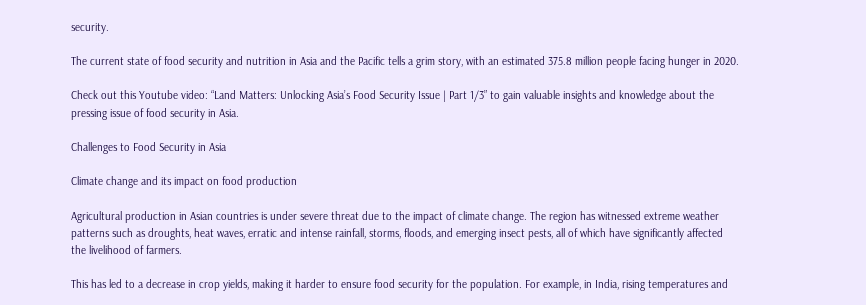security.

The current state of food security and nutrition in Asia and the Pacific tells a grim story, with an estimated 375.8 million people facing hunger in 2020.

Check out this Youtube video: “Land Matters: Unlocking Asia’s Food Security Issue | Part 1/3” to gain valuable insights and knowledge about the pressing issue of food security in Asia.

Challenges to Food Security in Asia

Climate change and its impact on food production

Agricultural production in Asian countries is under severe threat due to the impact of climate change. The region has witnessed extreme weather patterns such as droughts, heat waves, erratic and intense rainfall, storms, floods, and emerging insect pests, all of which have significantly affected the livelihood of farmers.

This has led to a decrease in crop yields, making it harder to ensure food security for the population. For example, in India, rising temperatures and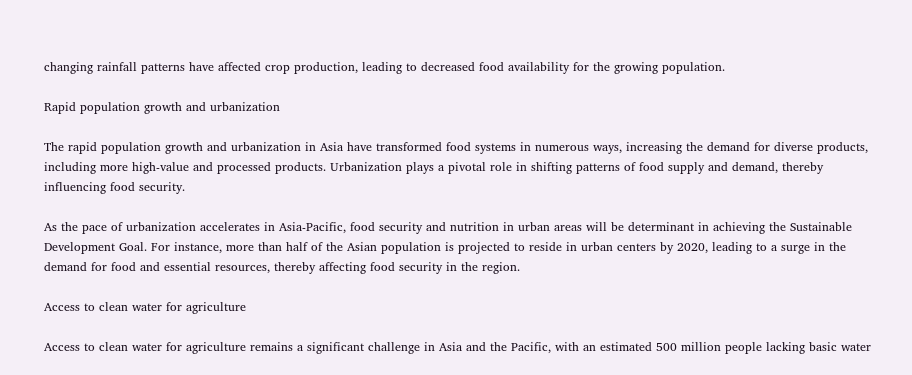changing rainfall patterns have affected crop production, leading to decreased food availability for the growing population.

Rapid population growth and urbanization

The rapid population growth and urbanization in Asia have transformed food systems in numerous ways, increasing the demand for diverse products, including more high-value and processed products. Urbanization plays a pivotal role in shifting patterns of food supply and demand, thereby influencing food security.

As the pace of urbanization accelerates in Asia-Pacific, food security and nutrition in urban areas will be determinant in achieving the Sustainable Development Goal. For instance, more than half of the Asian population is projected to reside in urban centers by 2020, leading to a surge in the demand for food and essential resources, thereby affecting food security in the region.

Access to clean water for agriculture

Access to clean water for agriculture remains a significant challenge in Asia and the Pacific, with an estimated 500 million people lacking basic water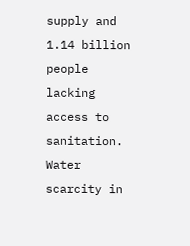supply and 1.14 billion people lacking access to sanitation. Water scarcity in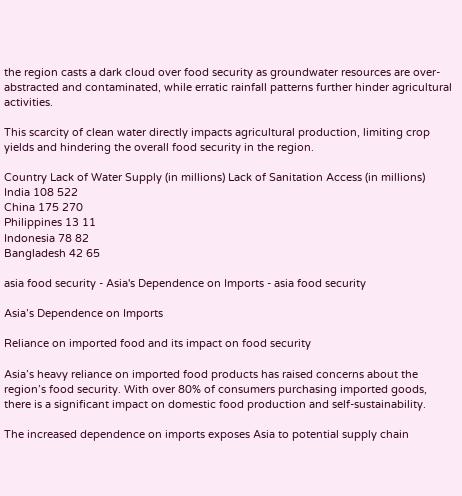the region casts a dark cloud over food security as groundwater resources are over-abstracted and contaminated, while erratic rainfall patterns further hinder agricultural activities.

This scarcity of clean water directly impacts agricultural production, limiting crop yields and hindering the overall food security in the region.

Country Lack of Water Supply (in millions) Lack of Sanitation Access (in millions)
India 108 522
China 175 270
Philippines 13 11
Indonesia 78 82
Bangladesh 42 65

asia food security - Asia's Dependence on Imports - asia food security

Asia’s Dependence on Imports

Reliance on imported food and its impact on food security

Asia’s heavy reliance on imported food products has raised concerns about the region’s food security. With over 80% of consumers purchasing imported goods, there is a significant impact on domestic food production and self-sustainability.

The increased dependence on imports exposes Asia to potential supply chain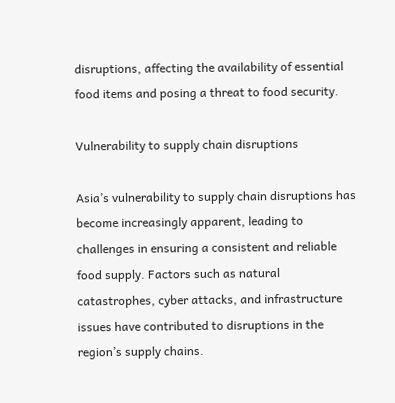disruptions, affecting the availability of essential food items and posing a threat to food security.

Vulnerability to supply chain disruptions

Asia’s vulnerability to supply chain disruptions has become increasingly apparent, leading to challenges in ensuring a consistent and reliable food supply. Factors such as natural catastrophes, cyber attacks, and infrastructure issues have contributed to disruptions in the region’s supply chains.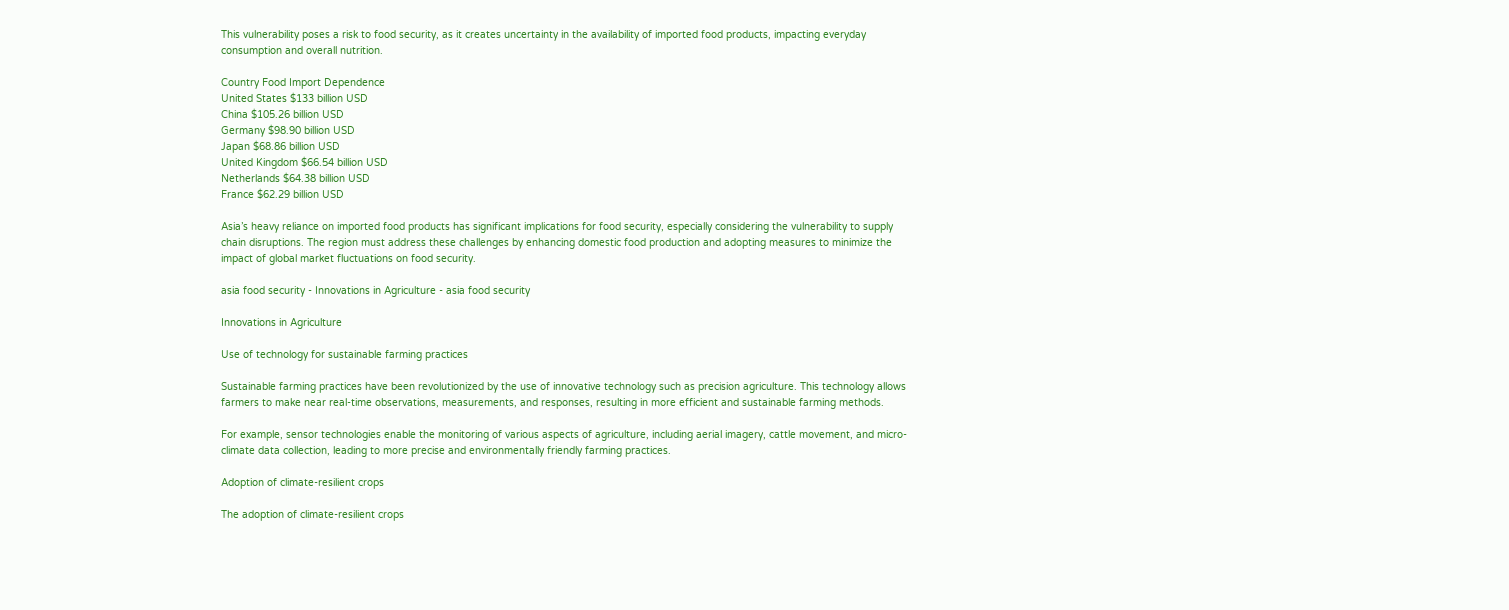This vulnerability poses a risk to food security, as it creates uncertainty in the availability of imported food products, impacting everyday consumption and overall nutrition.

Country Food Import Dependence
United States $133 billion USD
China $105.26 billion USD
Germany $98.90 billion USD
Japan $68.86 billion USD
United Kingdom $66.54 billion USD
Netherlands $64.38 billion USD
France $62.29 billion USD

Asia’s heavy reliance on imported food products has significant implications for food security, especially considering the vulnerability to supply chain disruptions. The region must address these challenges by enhancing domestic food production and adopting measures to minimize the impact of global market fluctuations on food security.

asia food security - Innovations in Agriculture - asia food security

Innovations in Agriculture

Use of technology for sustainable farming practices

Sustainable farming practices have been revolutionized by the use of innovative technology such as precision agriculture. This technology allows farmers to make near real-time observations, measurements, and responses, resulting in more efficient and sustainable farming methods.

For example, sensor technologies enable the monitoring of various aspects of agriculture, including aerial imagery, cattle movement, and micro-climate data collection, leading to more precise and environmentally friendly farming practices.

Adoption of climate-resilient crops

The adoption of climate-resilient crops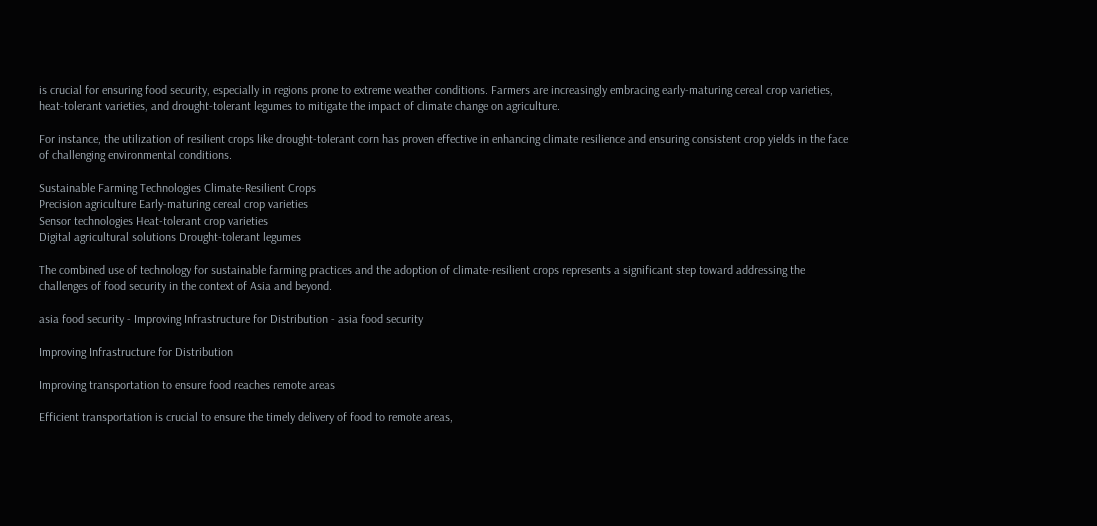is crucial for ensuring food security, especially in regions prone to extreme weather conditions. Farmers are increasingly embracing early-maturing cereal crop varieties, heat-tolerant varieties, and drought-tolerant legumes to mitigate the impact of climate change on agriculture.

For instance, the utilization of resilient crops like drought-tolerant corn has proven effective in enhancing climate resilience and ensuring consistent crop yields in the face of challenging environmental conditions.

Sustainable Farming Technologies Climate-Resilient Crops
Precision agriculture Early-maturing cereal crop varieties
Sensor technologies Heat-tolerant crop varieties
Digital agricultural solutions Drought-tolerant legumes

The combined use of technology for sustainable farming practices and the adoption of climate-resilient crops represents a significant step toward addressing the challenges of food security in the context of Asia and beyond.

asia food security - Improving Infrastructure for Distribution - asia food security

Improving Infrastructure for Distribution

Improving transportation to ensure food reaches remote areas

Efficient transportation is crucial to ensure the timely delivery of food to remote areas,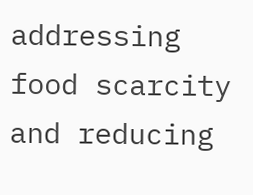addressing food scarcity and reducing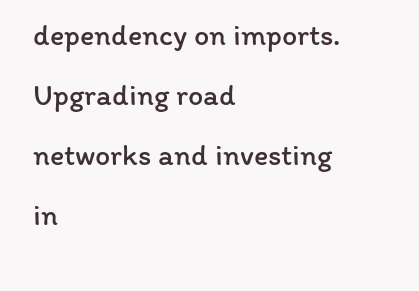dependency on imports. Upgrading road networks and investing in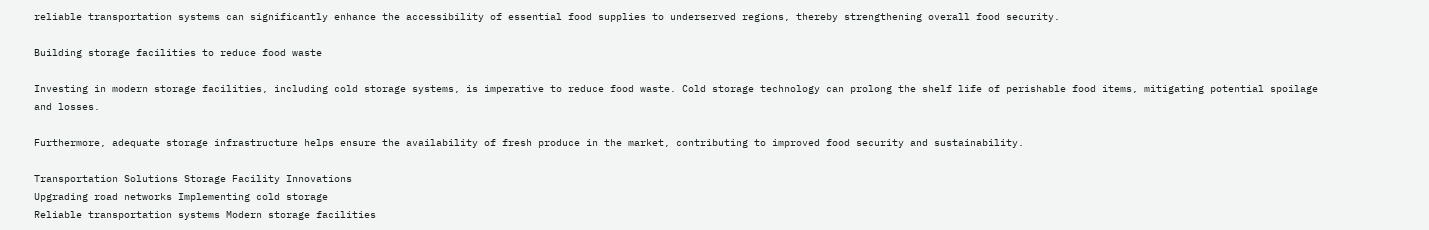reliable transportation systems can significantly enhance the accessibility of essential food supplies to underserved regions, thereby strengthening overall food security.

Building storage facilities to reduce food waste

Investing in modern storage facilities, including cold storage systems, is imperative to reduce food waste. Cold storage technology can prolong the shelf life of perishable food items, mitigating potential spoilage and losses.

Furthermore, adequate storage infrastructure helps ensure the availability of fresh produce in the market, contributing to improved food security and sustainability.

Transportation Solutions Storage Facility Innovations
Upgrading road networks Implementing cold storage
Reliable transportation systems Modern storage facilities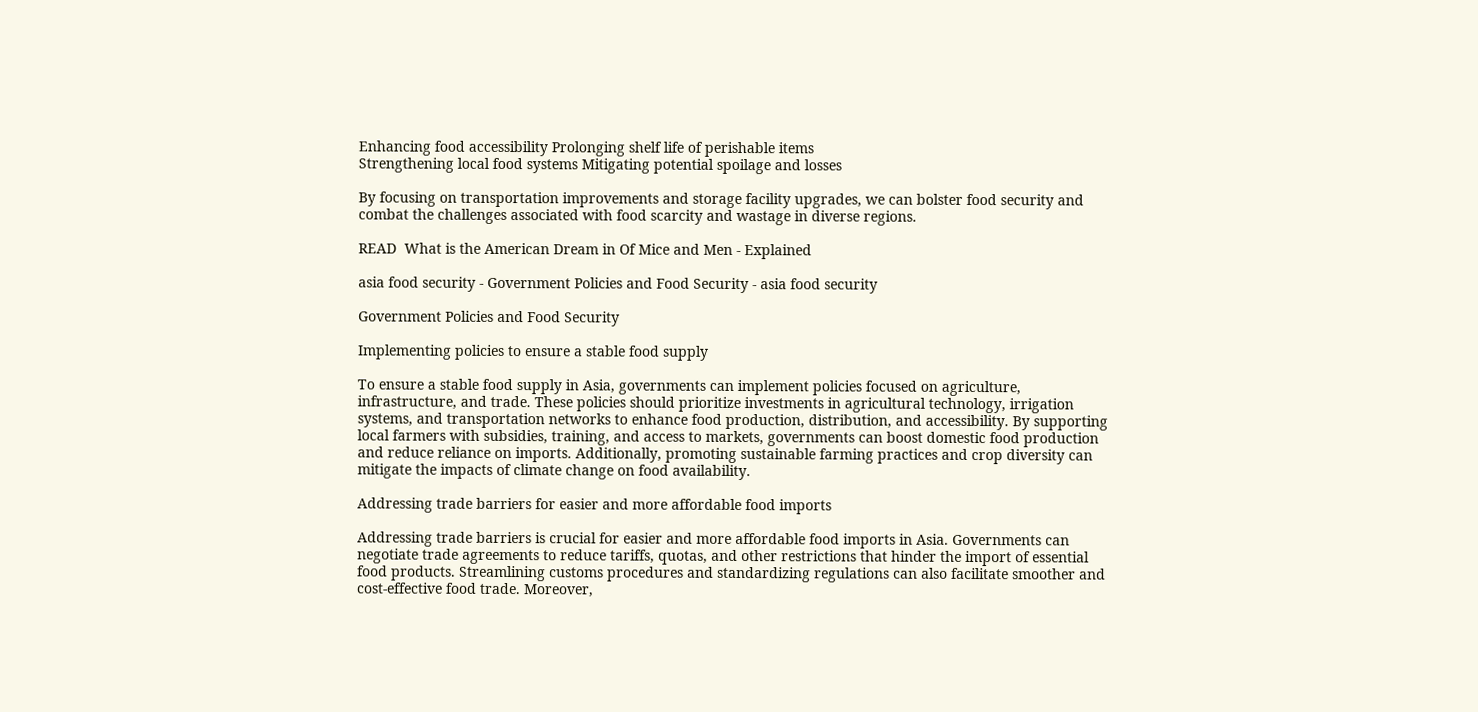Enhancing food accessibility Prolonging shelf life of perishable items
Strengthening local food systems Mitigating potential spoilage and losses

By focusing on transportation improvements and storage facility upgrades, we can bolster food security and combat the challenges associated with food scarcity and wastage in diverse regions.

READ  What is the American Dream in Of Mice and Men - Explained

asia food security - Government Policies and Food Security - asia food security

Government Policies and Food Security

Implementing policies to ensure a stable food supply

To ensure a stable food supply in Asia, governments can implement policies focused on agriculture, infrastructure, and trade. These policies should prioritize investments in agricultural technology, irrigation systems, and transportation networks to enhance food production, distribution, and accessibility. By supporting local farmers with subsidies, training, and access to markets, governments can boost domestic food production and reduce reliance on imports. Additionally, promoting sustainable farming practices and crop diversity can mitigate the impacts of climate change on food availability.

Addressing trade barriers for easier and more affordable food imports

Addressing trade barriers is crucial for easier and more affordable food imports in Asia. Governments can negotiate trade agreements to reduce tariffs, quotas, and other restrictions that hinder the import of essential food products. Streamlining customs procedures and standardizing regulations can also facilitate smoother and cost-effective food trade. Moreover,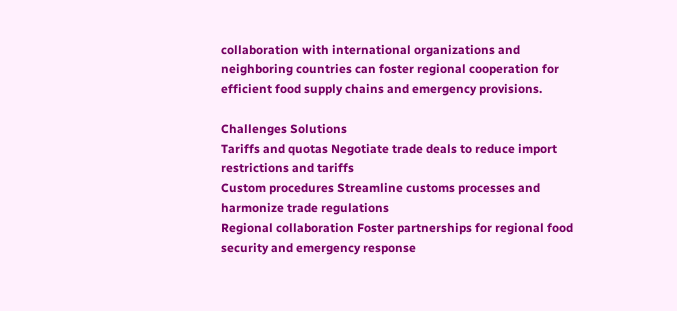collaboration with international organizations and neighboring countries can foster regional cooperation for efficient food supply chains and emergency provisions.

Challenges Solutions
Tariffs and quotas Negotiate trade deals to reduce import restrictions and tariffs
Custom procedures Streamline customs processes and harmonize trade regulations
Regional collaboration Foster partnerships for regional food security and emergency response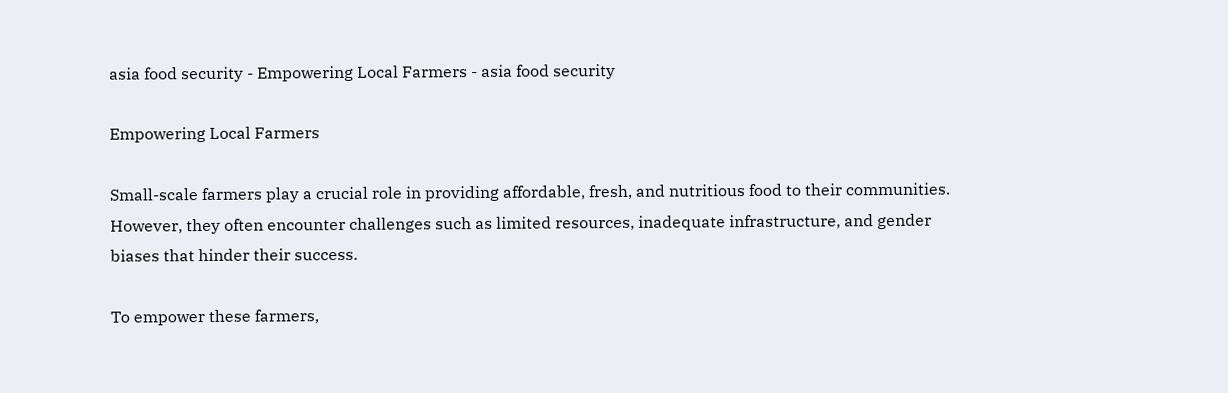asia food security - Empowering Local Farmers - asia food security

Empowering Local Farmers

Small-scale farmers play a crucial role in providing affordable, fresh, and nutritious food to their communities. However, they often encounter challenges such as limited resources, inadequate infrastructure, and gender biases that hinder their success.

To empower these farmers,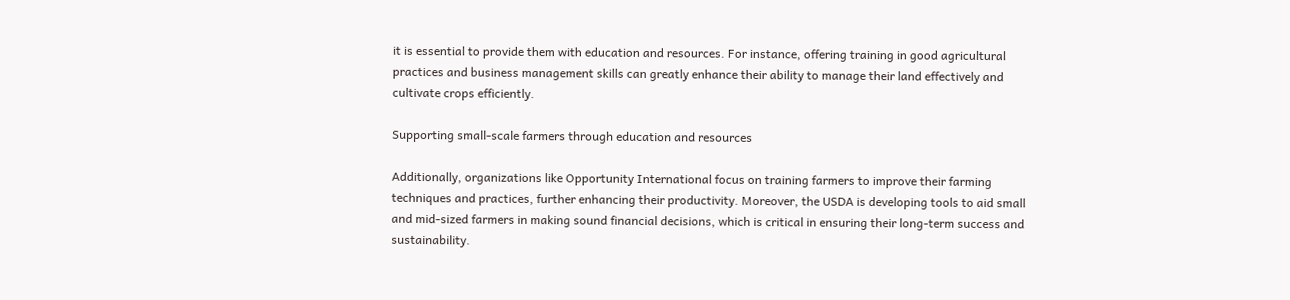it is essential to provide them with education and resources. For instance, offering training in good agricultural practices and business management skills can greatly enhance their ability to manage their land effectively and cultivate crops efficiently.

Supporting small-scale farmers through education and resources

Additionally, organizations like Opportunity International focus on training farmers to improve their farming techniques and practices, further enhancing their productivity. Moreover, the USDA is developing tools to aid small and mid-sized farmers in making sound financial decisions, which is critical in ensuring their long-term success and sustainability.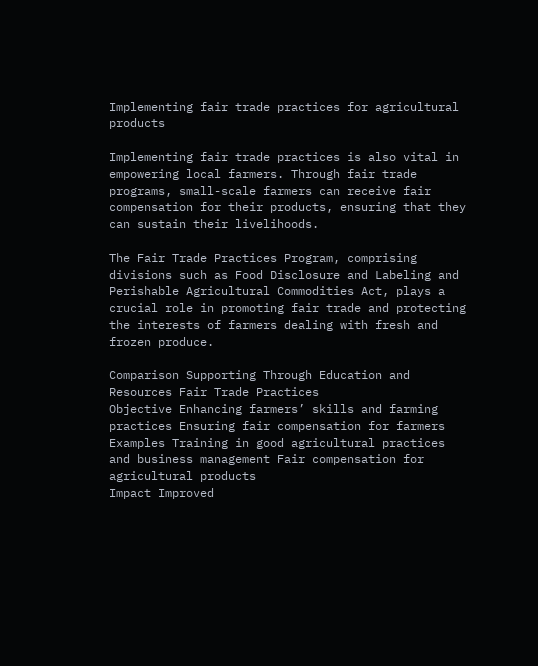Implementing fair trade practices for agricultural products

Implementing fair trade practices is also vital in empowering local farmers. Through fair trade programs, small-scale farmers can receive fair compensation for their products, ensuring that they can sustain their livelihoods.

The Fair Trade Practices Program, comprising divisions such as Food Disclosure and Labeling and Perishable Agricultural Commodities Act, plays a crucial role in promoting fair trade and protecting the interests of farmers dealing with fresh and frozen produce.

Comparison Supporting Through Education and Resources Fair Trade Practices
Objective Enhancing farmers’ skills and farming practices Ensuring fair compensation for farmers
Examples Training in good agricultural practices and business management Fair compensation for agricultural products
Impact Improved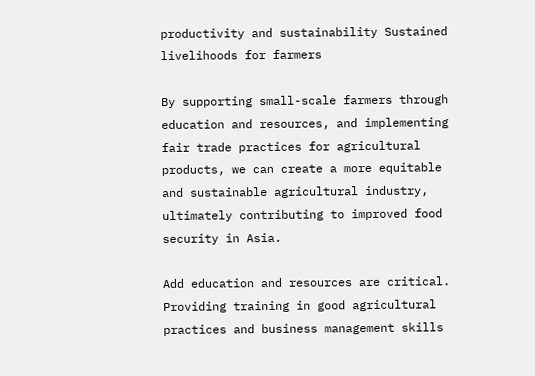productivity and sustainability Sustained livelihoods for farmers

By supporting small-scale farmers through education and resources, and implementing fair trade practices for agricultural products, we can create a more equitable and sustainable agricultural industry, ultimately contributing to improved food security in Asia.

Add education and resources are critical. Providing training in good agricultural practices and business management skills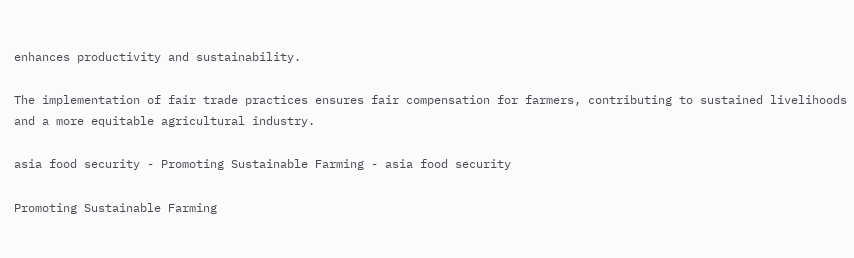enhances productivity and sustainability.

The implementation of fair trade practices ensures fair compensation for farmers, contributing to sustained livelihoods and a more equitable agricultural industry.

asia food security - Promoting Sustainable Farming - asia food security

Promoting Sustainable Farming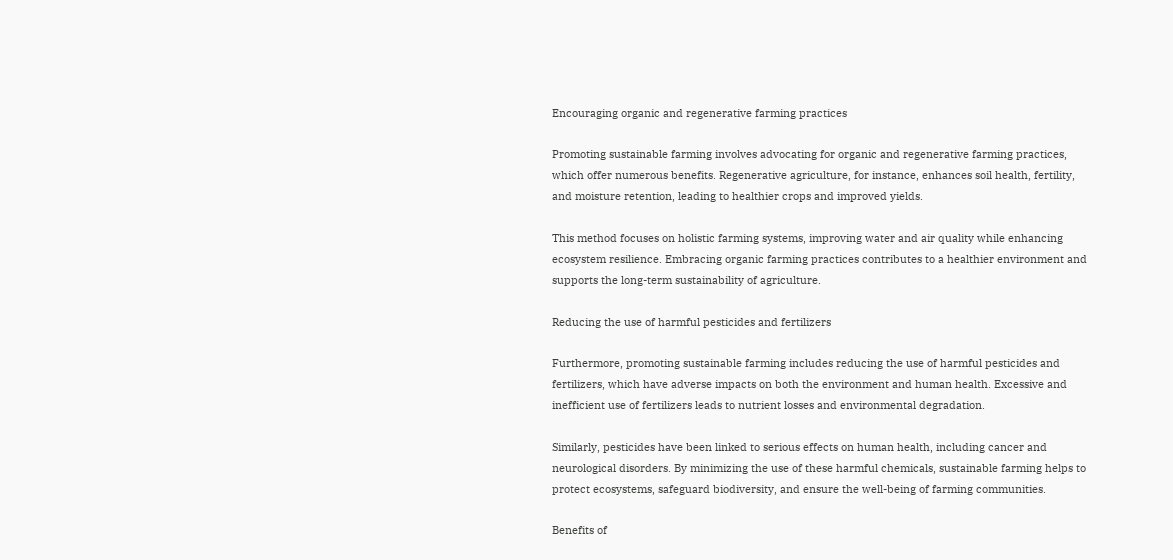Encouraging organic and regenerative farming practices

Promoting sustainable farming involves advocating for organic and regenerative farming practices, which offer numerous benefits. Regenerative agriculture, for instance, enhances soil health, fertility, and moisture retention, leading to healthier crops and improved yields.

This method focuses on holistic farming systems, improving water and air quality while enhancing ecosystem resilience. Embracing organic farming practices contributes to a healthier environment and supports the long-term sustainability of agriculture.

Reducing the use of harmful pesticides and fertilizers

Furthermore, promoting sustainable farming includes reducing the use of harmful pesticides and fertilizers, which have adverse impacts on both the environment and human health. Excessive and inefficient use of fertilizers leads to nutrient losses and environmental degradation.

Similarly, pesticides have been linked to serious effects on human health, including cancer and neurological disorders. By minimizing the use of these harmful chemicals, sustainable farming helps to protect ecosystems, safeguard biodiversity, and ensure the well-being of farming communities.

Benefits of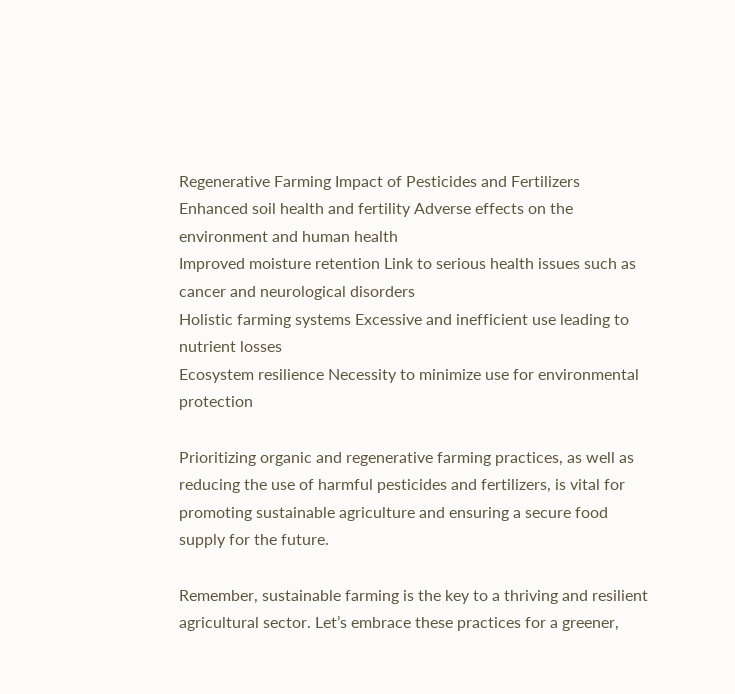Regenerative Farming Impact of Pesticides and Fertilizers
Enhanced soil health and fertility Adverse effects on the environment and human health
Improved moisture retention Link to serious health issues such as cancer and neurological disorders
Holistic farming systems Excessive and inefficient use leading to nutrient losses
Ecosystem resilience Necessity to minimize use for environmental protection

Prioritizing organic and regenerative farming practices, as well as reducing the use of harmful pesticides and fertilizers, is vital for promoting sustainable agriculture and ensuring a secure food supply for the future.

Remember, sustainable farming is the key to a thriving and resilient agricultural sector. Let’s embrace these practices for a greener,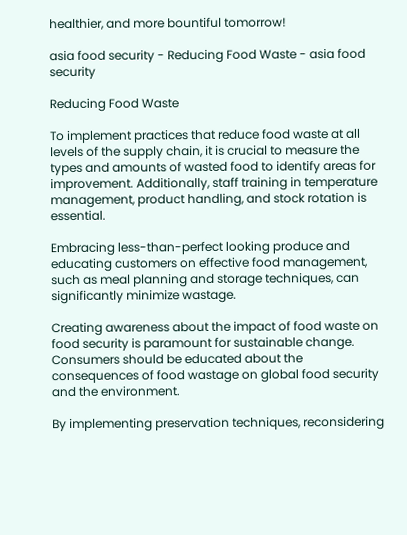healthier, and more bountiful tomorrow!

asia food security - Reducing Food Waste - asia food security

Reducing Food Waste

To implement practices that reduce food waste at all levels of the supply chain, it is crucial to measure the types and amounts of wasted food to identify areas for improvement. Additionally, staff training in temperature management, product handling, and stock rotation is essential.

Embracing less-than-perfect looking produce and educating customers on effective food management, such as meal planning and storage techniques, can significantly minimize wastage.

Creating awareness about the impact of food waste on food security is paramount for sustainable change. Consumers should be educated about the consequences of food wastage on global food security and the environment.

By implementing preservation techniques, reconsidering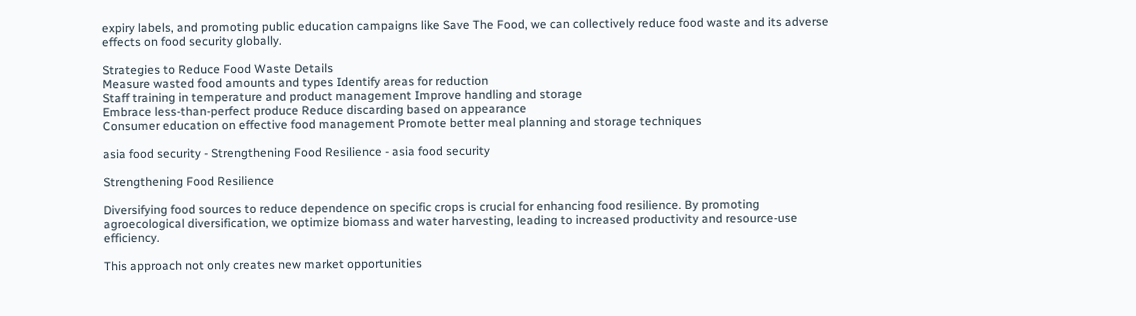expiry labels, and promoting public education campaigns like Save The Food, we can collectively reduce food waste and its adverse effects on food security globally.

Strategies to Reduce Food Waste Details
Measure wasted food amounts and types Identify areas for reduction
Staff training in temperature and product management Improve handling and storage
Embrace less-than-perfect produce Reduce discarding based on appearance
Consumer education on effective food management Promote better meal planning and storage techniques

asia food security - Strengthening Food Resilience - asia food security

Strengthening Food Resilience

Diversifying food sources to reduce dependence on specific crops is crucial for enhancing food resilience. By promoting agroecological diversification, we optimize biomass and water harvesting, leading to increased productivity and resource-use efficiency.

This approach not only creates new market opportunities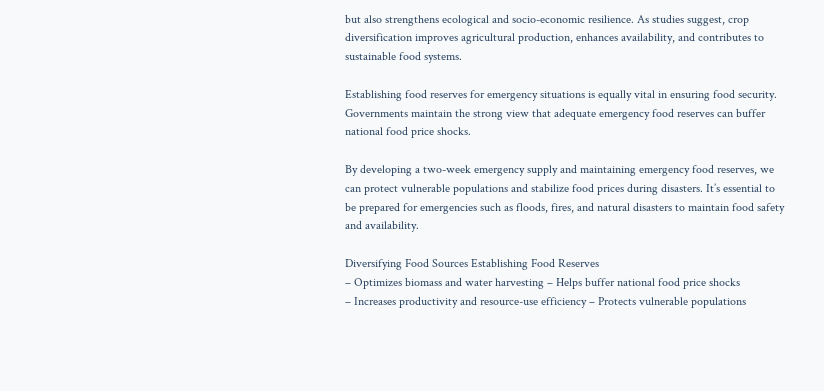but also strengthens ecological and socio-economic resilience. As studies suggest, crop diversification improves agricultural production, enhances availability, and contributes to sustainable food systems.

Establishing food reserves for emergency situations is equally vital in ensuring food security. Governments maintain the strong view that adequate emergency food reserves can buffer national food price shocks.

By developing a two-week emergency supply and maintaining emergency food reserves, we can protect vulnerable populations and stabilize food prices during disasters. It’s essential to be prepared for emergencies such as floods, fires, and natural disasters to maintain food safety and availability.

Diversifying Food Sources Establishing Food Reserves
– Optimizes biomass and water harvesting – Helps buffer national food price shocks
– Increases productivity and resource-use efficiency – Protects vulnerable populations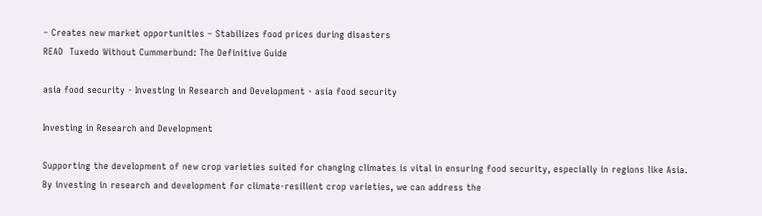– Creates new market opportunities – Stabilizes food prices during disasters
READ  Tuxedo Without Cummerbund: The Definitive Guide

asia food security - Investing in Research and Development - asia food security

Investing in Research and Development

Supporting the development of new crop varieties suited for changing climates is vital in ensuring food security, especially in regions like Asia. By investing in research and development for climate-resilient crop varieties, we can address the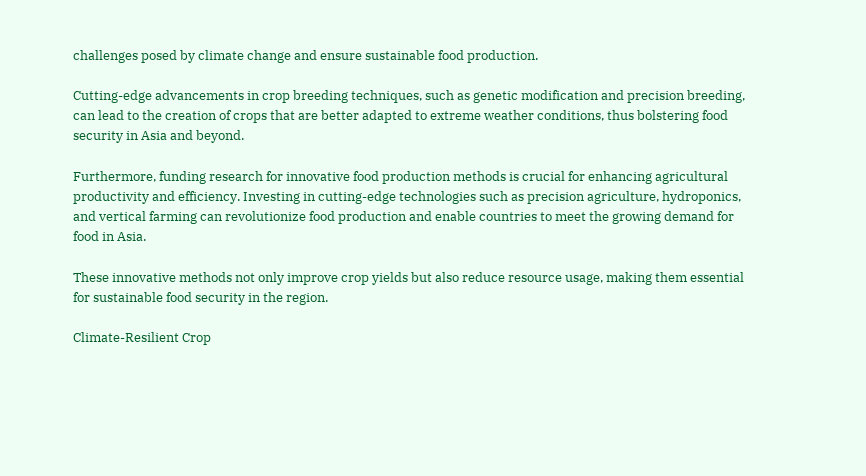challenges posed by climate change and ensure sustainable food production.

Cutting-edge advancements in crop breeding techniques, such as genetic modification and precision breeding, can lead to the creation of crops that are better adapted to extreme weather conditions, thus bolstering food security in Asia and beyond.

Furthermore, funding research for innovative food production methods is crucial for enhancing agricultural productivity and efficiency. Investing in cutting-edge technologies such as precision agriculture, hydroponics, and vertical farming can revolutionize food production and enable countries to meet the growing demand for food in Asia.

These innovative methods not only improve crop yields but also reduce resource usage, making them essential for sustainable food security in the region.

Climate-Resilient Crop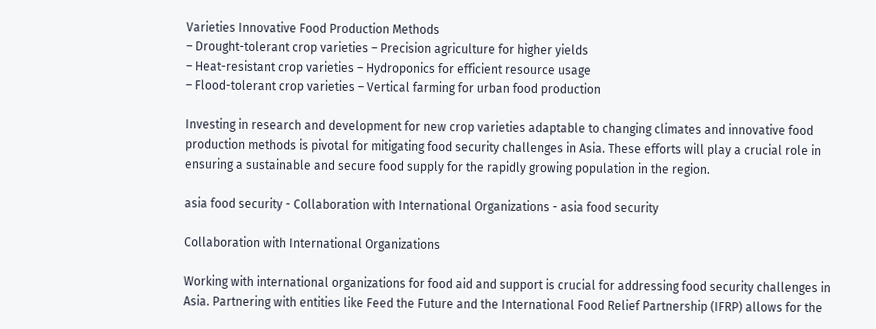Varieties Innovative Food Production Methods
– Drought-tolerant crop varieties – Precision agriculture for higher yields
– Heat-resistant crop varieties – Hydroponics for efficient resource usage
– Flood-tolerant crop varieties – Vertical farming for urban food production

Investing in research and development for new crop varieties adaptable to changing climates and innovative food production methods is pivotal for mitigating food security challenges in Asia. These efforts will play a crucial role in ensuring a sustainable and secure food supply for the rapidly growing population in the region.

asia food security - Collaboration with International Organizations - asia food security

Collaboration with International Organizations

Working with international organizations for food aid and support is crucial for addressing food security challenges in Asia. Partnering with entities like Feed the Future and the International Food Relief Partnership (IFRP) allows for the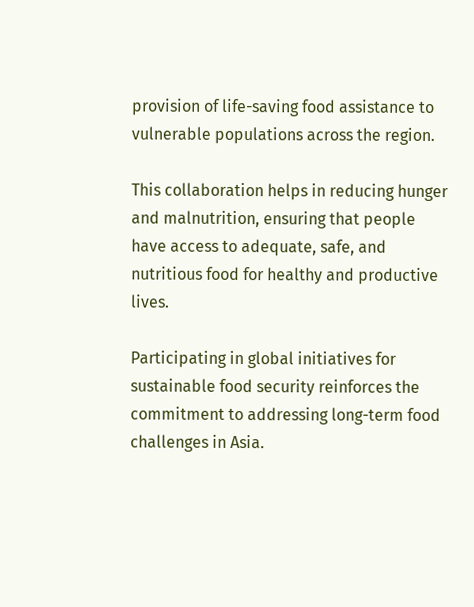provision of life-saving food assistance to vulnerable populations across the region.

This collaboration helps in reducing hunger and malnutrition, ensuring that people have access to adequate, safe, and nutritious food for healthy and productive lives.

Participating in global initiatives for sustainable food security reinforces the commitment to addressing long-term food challenges in Asia.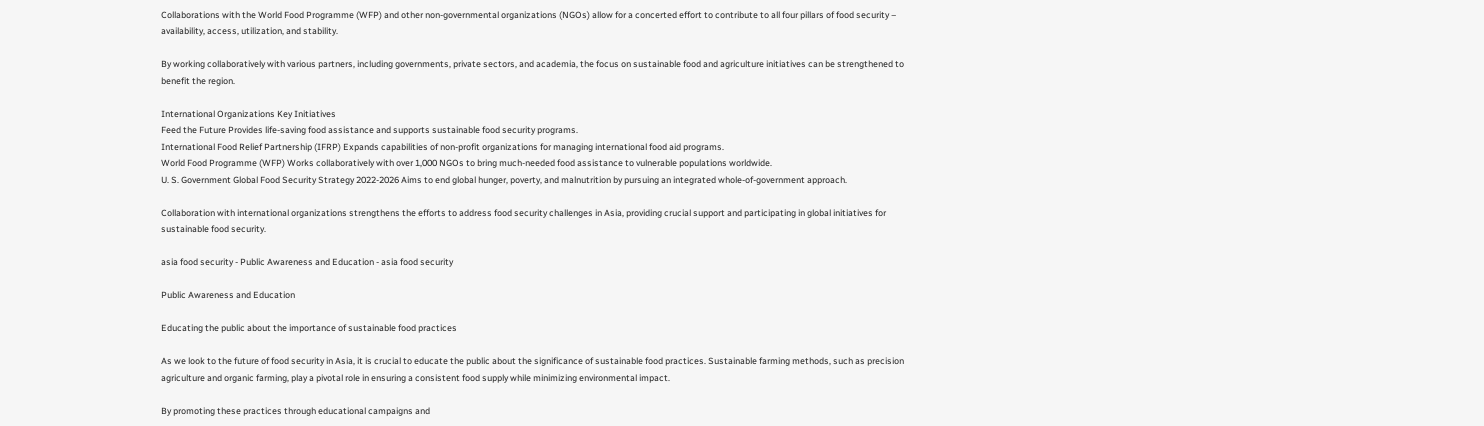Collaborations with the World Food Programme (WFP) and other non-governmental organizations (NGOs) allow for a concerted effort to contribute to all four pillars of food security – availability, access, utilization, and stability.

By working collaboratively with various partners, including governments, private sectors, and academia, the focus on sustainable food and agriculture initiatives can be strengthened to benefit the region.

International Organizations Key Initiatives
Feed the Future Provides life-saving food assistance and supports sustainable food security programs.
International Food Relief Partnership (IFRP) Expands capabilities of non-profit organizations for managing international food aid programs.
World Food Programme (WFP) Works collaboratively with over 1,000 NGOs to bring much-needed food assistance to vulnerable populations worldwide.
U. S. Government Global Food Security Strategy 2022-2026 Aims to end global hunger, poverty, and malnutrition by pursuing an integrated whole-of-government approach.

Collaboration with international organizations strengthens the efforts to address food security challenges in Asia, providing crucial support and participating in global initiatives for sustainable food security.

asia food security - Public Awareness and Education - asia food security

Public Awareness and Education

Educating the public about the importance of sustainable food practices

As we look to the future of food security in Asia, it is crucial to educate the public about the significance of sustainable food practices. Sustainable farming methods, such as precision agriculture and organic farming, play a pivotal role in ensuring a consistent food supply while minimizing environmental impact.

By promoting these practices through educational campaigns and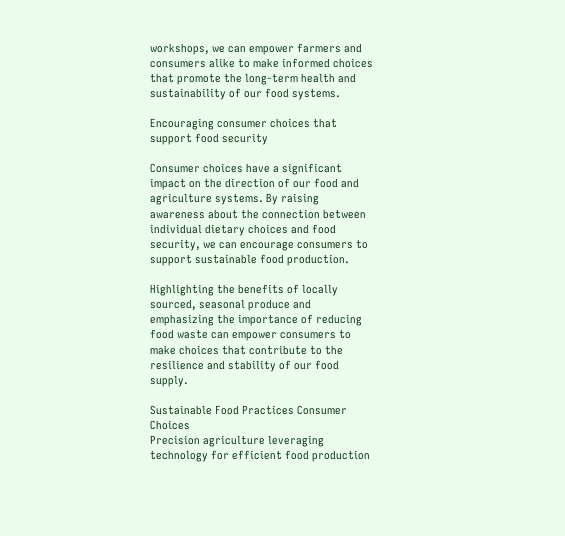workshops, we can empower farmers and consumers alike to make informed choices that promote the long-term health and sustainability of our food systems.

Encouraging consumer choices that support food security

Consumer choices have a significant impact on the direction of our food and agriculture systems. By raising awareness about the connection between individual dietary choices and food security, we can encourage consumers to support sustainable food production.

Highlighting the benefits of locally sourced, seasonal produce and emphasizing the importance of reducing food waste can empower consumers to make choices that contribute to the resilience and stability of our food supply.

Sustainable Food Practices Consumer Choices
Precision agriculture leveraging technology for efficient food production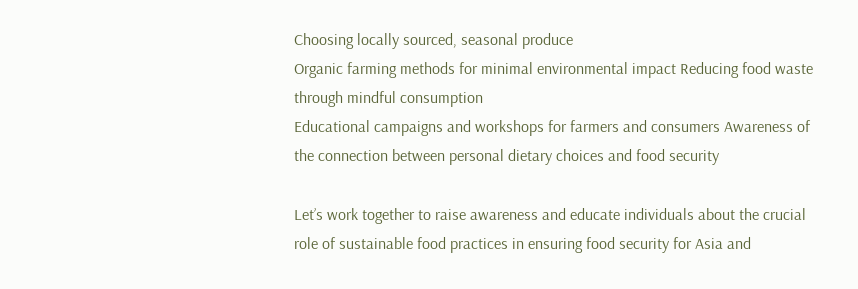Choosing locally sourced, seasonal produce
Organic farming methods for minimal environmental impact Reducing food waste through mindful consumption
Educational campaigns and workshops for farmers and consumers Awareness of the connection between personal dietary choices and food security

Let’s work together to raise awareness and educate individuals about the crucial role of sustainable food practices in ensuring food security for Asia and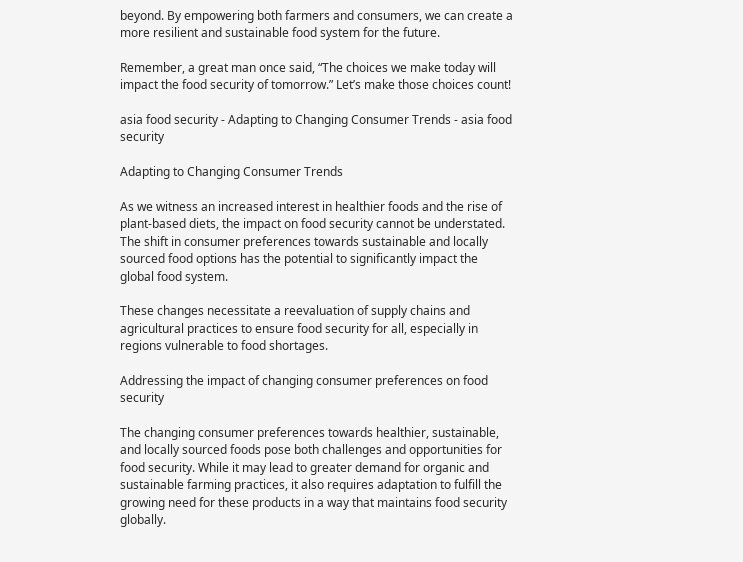beyond. By empowering both farmers and consumers, we can create a more resilient and sustainable food system for the future.

Remember, a great man once said, “The choices we make today will impact the food security of tomorrow.” Let’s make those choices count!

asia food security - Adapting to Changing Consumer Trends - asia food security

Adapting to Changing Consumer Trends

As we witness an increased interest in healthier foods and the rise of plant-based diets, the impact on food security cannot be understated. The shift in consumer preferences towards sustainable and locally sourced food options has the potential to significantly impact the global food system.

These changes necessitate a reevaluation of supply chains and agricultural practices to ensure food security for all, especially in regions vulnerable to food shortages.

Addressing the impact of changing consumer preferences on food security

The changing consumer preferences towards healthier, sustainable, and locally sourced foods pose both challenges and opportunities for food security. While it may lead to greater demand for organic and sustainable farming practices, it also requires adaptation to fulfill the growing need for these products in a way that maintains food security globally.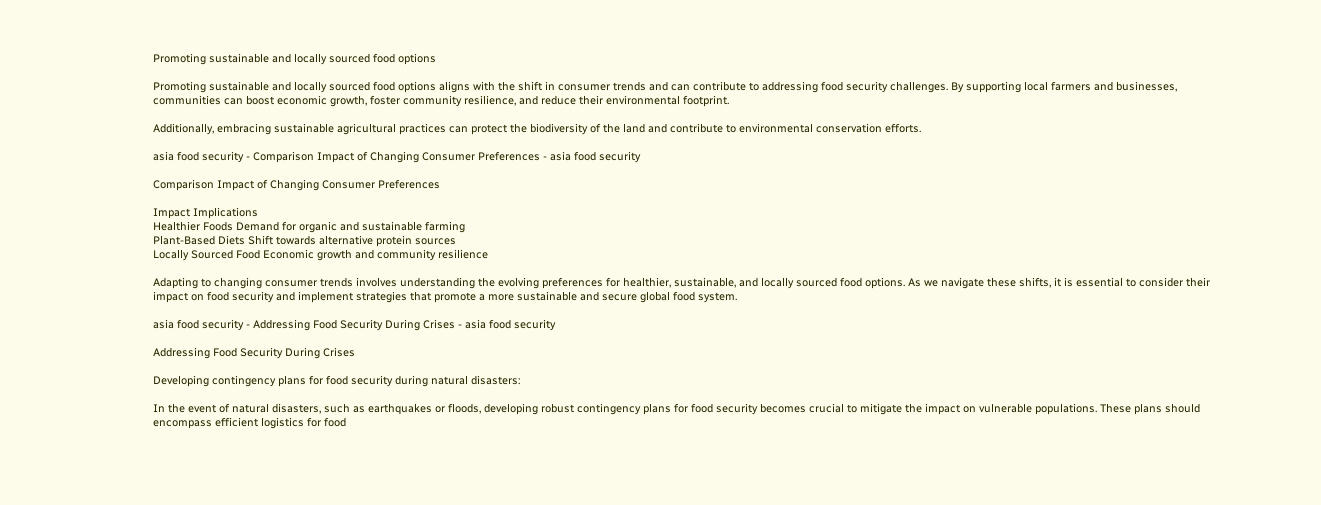Promoting sustainable and locally sourced food options

Promoting sustainable and locally sourced food options aligns with the shift in consumer trends and can contribute to addressing food security challenges. By supporting local farmers and businesses, communities can boost economic growth, foster community resilience, and reduce their environmental footprint.

Additionally, embracing sustainable agricultural practices can protect the biodiversity of the land and contribute to environmental conservation efforts.

asia food security - Comparison Impact of Changing Consumer Preferences - asia food security

Comparison Impact of Changing Consumer Preferences

Impact Implications
Healthier Foods Demand for organic and sustainable farming
Plant-Based Diets Shift towards alternative protein sources
Locally Sourced Food Economic growth and community resilience

Adapting to changing consumer trends involves understanding the evolving preferences for healthier, sustainable, and locally sourced food options. As we navigate these shifts, it is essential to consider their impact on food security and implement strategies that promote a more sustainable and secure global food system.

asia food security - Addressing Food Security During Crises - asia food security

Addressing Food Security During Crises

Developing contingency plans for food security during natural disasters:

In the event of natural disasters, such as earthquakes or floods, developing robust contingency plans for food security becomes crucial to mitigate the impact on vulnerable populations. These plans should encompass efficient logistics for food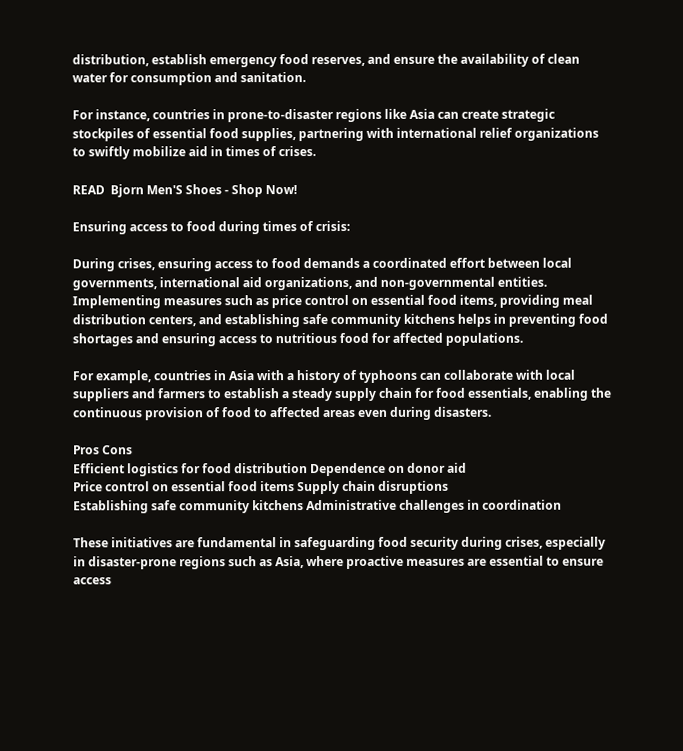distribution, establish emergency food reserves, and ensure the availability of clean water for consumption and sanitation.

For instance, countries in prone-to-disaster regions like Asia can create strategic stockpiles of essential food supplies, partnering with international relief organizations to swiftly mobilize aid in times of crises.

READ  Bjorn Men'S Shoes - Shop Now!

Ensuring access to food during times of crisis:

During crises, ensuring access to food demands a coordinated effort between local governments, international aid organizations, and non-governmental entities. Implementing measures such as price control on essential food items, providing meal distribution centers, and establishing safe community kitchens helps in preventing food shortages and ensuring access to nutritious food for affected populations.

For example, countries in Asia with a history of typhoons can collaborate with local suppliers and farmers to establish a steady supply chain for food essentials, enabling the continuous provision of food to affected areas even during disasters.

Pros Cons
Efficient logistics for food distribution Dependence on donor aid
Price control on essential food items Supply chain disruptions
Establishing safe community kitchens Administrative challenges in coordination

These initiatives are fundamental in safeguarding food security during crises, especially in disaster-prone regions such as Asia, where proactive measures are essential to ensure access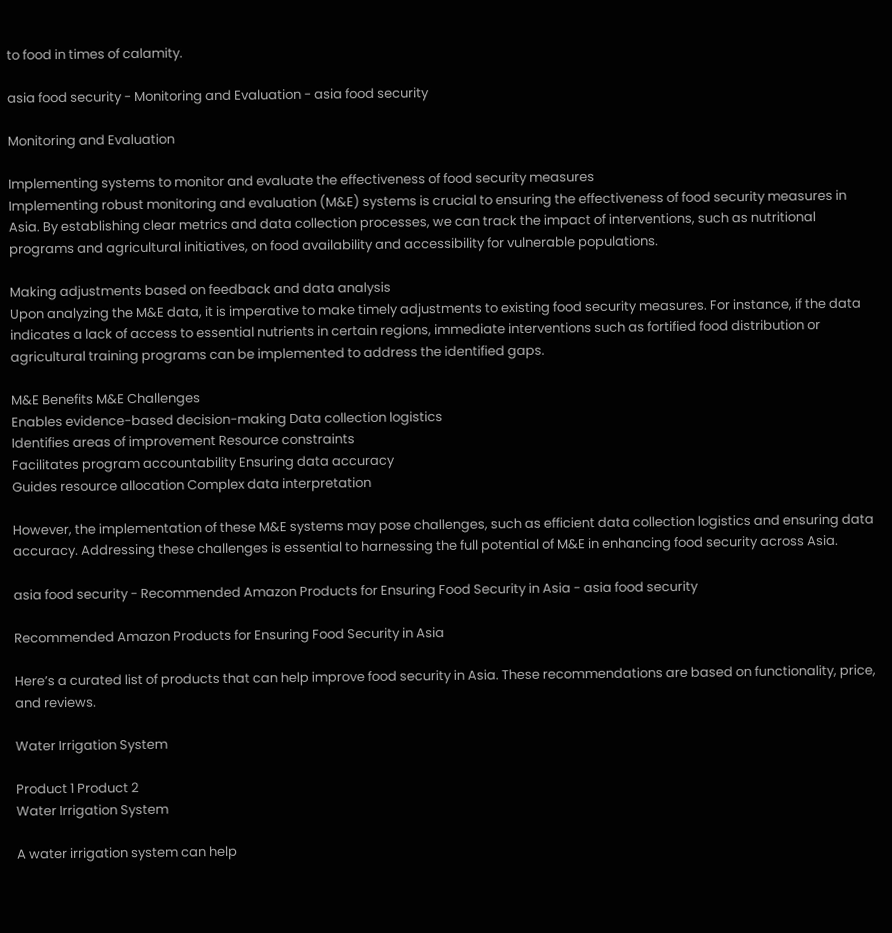to food in times of calamity.

asia food security - Monitoring and Evaluation - asia food security

Monitoring and Evaluation

Implementing systems to monitor and evaluate the effectiveness of food security measures
Implementing robust monitoring and evaluation (M&E) systems is crucial to ensuring the effectiveness of food security measures in Asia. By establishing clear metrics and data collection processes, we can track the impact of interventions, such as nutritional programs and agricultural initiatives, on food availability and accessibility for vulnerable populations.

Making adjustments based on feedback and data analysis
Upon analyzing the M&E data, it is imperative to make timely adjustments to existing food security measures. For instance, if the data indicates a lack of access to essential nutrients in certain regions, immediate interventions such as fortified food distribution or agricultural training programs can be implemented to address the identified gaps.

M&E Benefits M&E Challenges
Enables evidence-based decision-making Data collection logistics
Identifies areas of improvement Resource constraints
Facilitates program accountability Ensuring data accuracy
Guides resource allocation Complex data interpretation

However, the implementation of these M&E systems may pose challenges, such as efficient data collection logistics and ensuring data accuracy. Addressing these challenges is essential to harnessing the full potential of M&E in enhancing food security across Asia.

asia food security - Recommended Amazon Products for Ensuring Food Security in Asia - asia food security

Recommended Amazon Products for Ensuring Food Security in Asia

Here’s a curated list of products that can help improve food security in Asia. These recommendations are based on functionality, price, and reviews.

Water Irrigation System

Product 1 Product 2
Water Irrigation System

A water irrigation system can help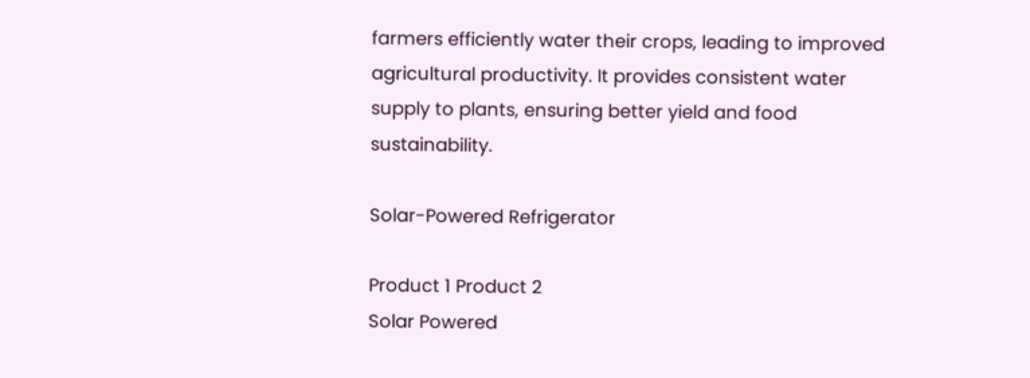farmers efficiently water their crops, leading to improved agricultural productivity. It provides consistent water supply to plants, ensuring better yield and food sustainability.

Solar-Powered Refrigerator

Product 1 Product 2
Solar Powered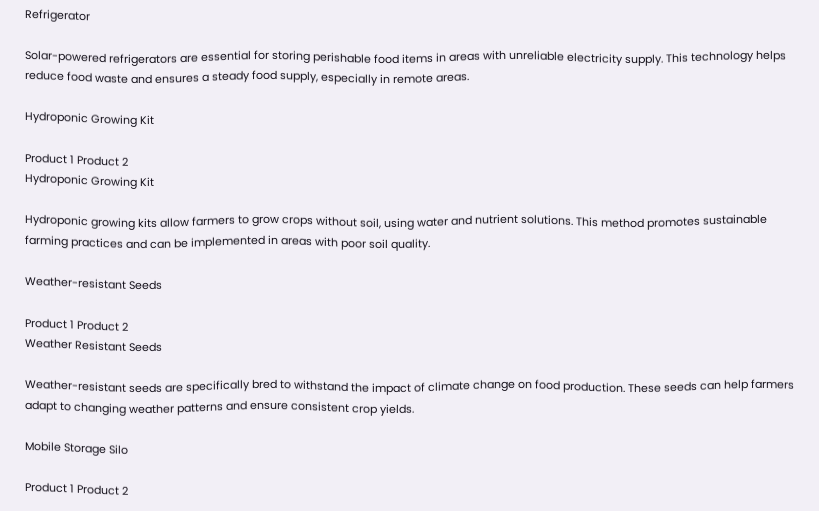Refrigerator

Solar-powered refrigerators are essential for storing perishable food items in areas with unreliable electricity supply. This technology helps reduce food waste and ensures a steady food supply, especially in remote areas.

Hydroponic Growing Kit

Product 1 Product 2
Hydroponic Growing Kit

Hydroponic growing kits allow farmers to grow crops without soil, using water and nutrient solutions. This method promotes sustainable farming practices and can be implemented in areas with poor soil quality.

Weather-resistant Seeds

Product 1 Product 2
Weather Resistant Seeds

Weather-resistant seeds are specifically bred to withstand the impact of climate change on food production. These seeds can help farmers adapt to changing weather patterns and ensure consistent crop yields.

Mobile Storage Silo

Product 1 Product 2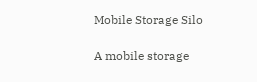Mobile Storage Silo

A mobile storage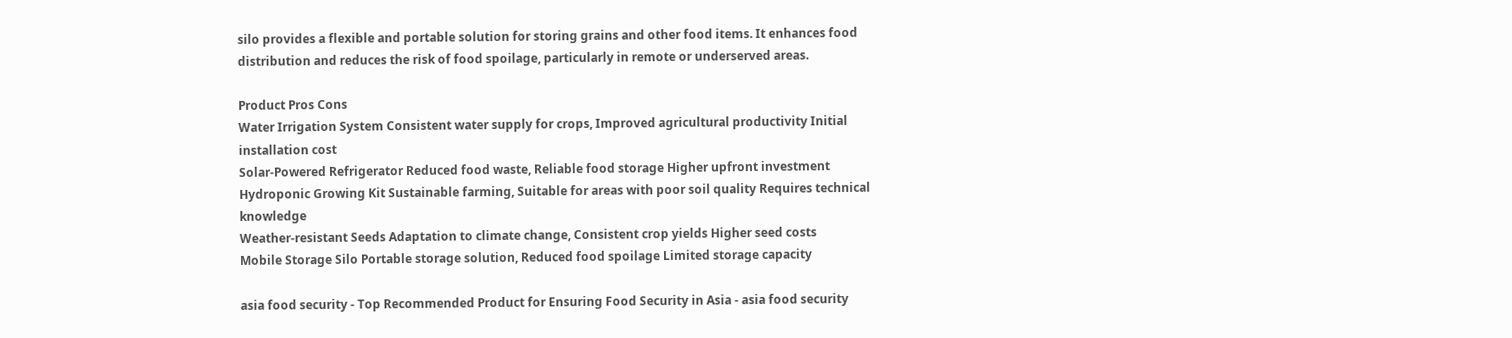silo provides a flexible and portable solution for storing grains and other food items. It enhances food distribution and reduces the risk of food spoilage, particularly in remote or underserved areas.

Product Pros Cons
Water Irrigation System Consistent water supply for crops, Improved agricultural productivity Initial installation cost
Solar-Powered Refrigerator Reduced food waste, Reliable food storage Higher upfront investment
Hydroponic Growing Kit Sustainable farming, Suitable for areas with poor soil quality Requires technical knowledge
Weather-resistant Seeds Adaptation to climate change, Consistent crop yields Higher seed costs
Mobile Storage Silo Portable storage solution, Reduced food spoilage Limited storage capacity

asia food security - Top Recommended Product for Ensuring Food Security in Asia - asia food security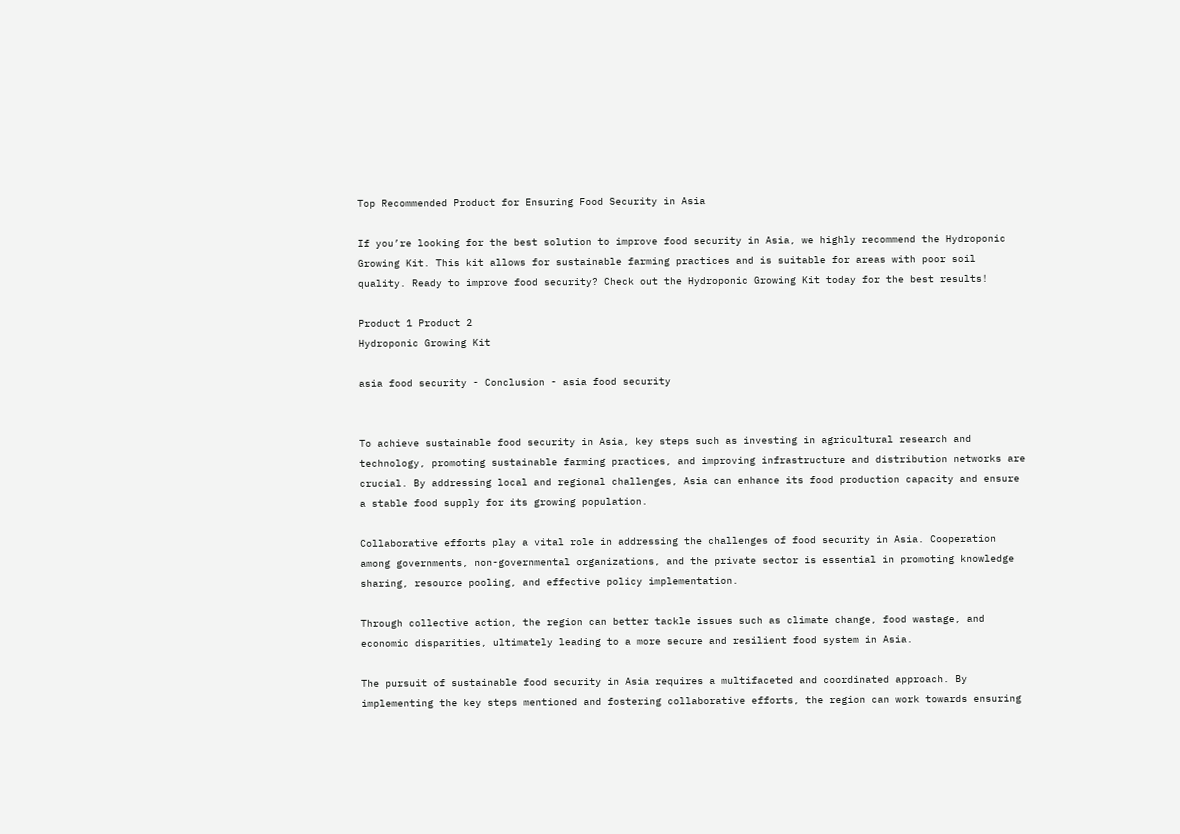Top Recommended Product for Ensuring Food Security in Asia

If you’re looking for the best solution to improve food security in Asia, we highly recommend the Hydroponic Growing Kit. This kit allows for sustainable farming practices and is suitable for areas with poor soil quality. Ready to improve food security? Check out the Hydroponic Growing Kit today for the best results!

Product 1 Product 2
Hydroponic Growing Kit

asia food security - Conclusion - asia food security


To achieve sustainable food security in Asia, key steps such as investing in agricultural research and technology, promoting sustainable farming practices, and improving infrastructure and distribution networks are crucial. By addressing local and regional challenges, Asia can enhance its food production capacity and ensure a stable food supply for its growing population.

Collaborative efforts play a vital role in addressing the challenges of food security in Asia. Cooperation among governments, non-governmental organizations, and the private sector is essential in promoting knowledge sharing, resource pooling, and effective policy implementation.

Through collective action, the region can better tackle issues such as climate change, food wastage, and economic disparities, ultimately leading to a more secure and resilient food system in Asia.

The pursuit of sustainable food security in Asia requires a multifaceted and coordinated approach. By implementing the key steps mentioned and fostering collaborative efforts, the region can work towards ensuring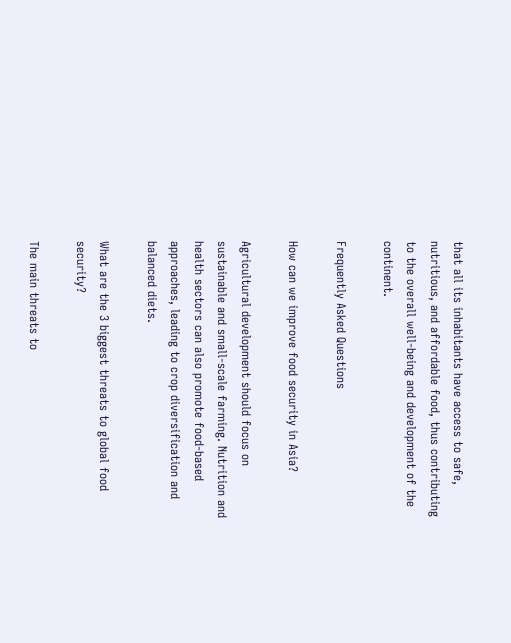that all its inhabitants have access to safe, nutritious, and affordable food, thus contributing to the overall well-being and development of the continent.

Frequently Asked Questions

How can we improve food security in Asia?

Agricultural development should focus on sustainable and small-scale farming. Nutrition and health sectors can also promote food-based approaches, leading to crop diversification and balanced diets.

What are the 3 biggest threats to global food security?

The main threats to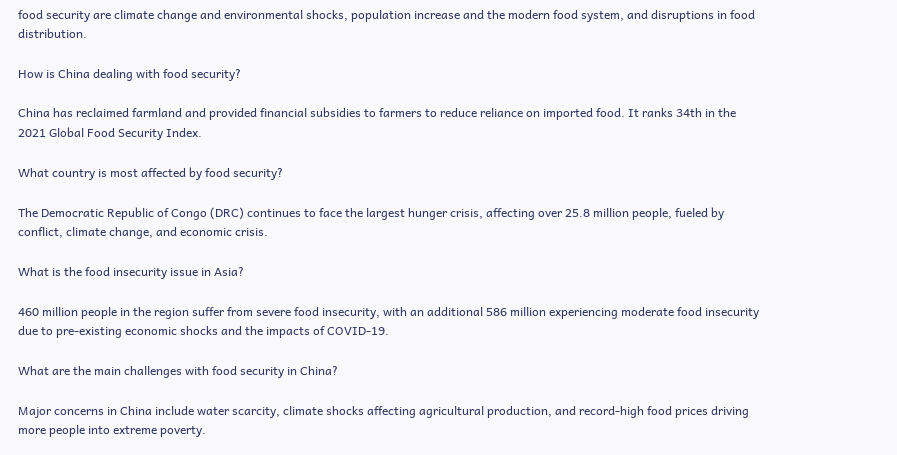food security are climate change and environmental shocks, population increase and the modern food system, and disruptions in food distribution.

How is China dealing with food security?

China has reclaimed farmland and provided financial subsidies to farmers to reduce reliance on imported food. It ranks 34th in the 2021 Global Food Security Index.

What country is most affected by food security?

The Democratic Republic of Congo (DRC) continues to face the largest hunger crisis, affecting over 25.8 million people, fueled by conflict, climate change, and economic crisis.

What is the food insecurity issue in Asia?

460 million people in the region suffer from severe food insecurity, with an additional 586 million experiencing moderate food insecurity due to pre-existing economic shocks and the impacts of COVID-19.

What are the main challenges with food security in China?

Major concerns in China include water scarcity, climate shocks affecting agricultural production, and record-high food prices driving more people into extreme poverty.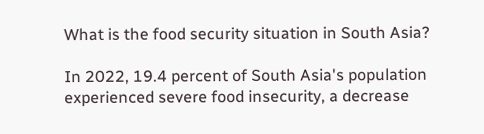What is the food security situation in South Asia?

In 2022, 19.4 percent of South Asia's population experienced severe food insecurity, a decrease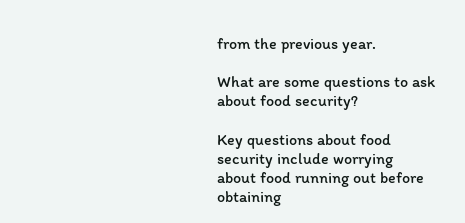from the previous year.

What are some questions to ask about food security?

Key questions about food security include worrying about food running out before obtaining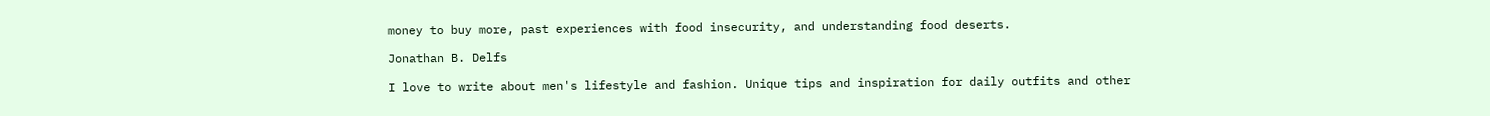money to buy more, past experiences with food insecurity, and understanding food deserts.

Jonathan B. Delfs

I love to write about men's lifestyle and fashion. Unique tips and inspiration for daily outfits and other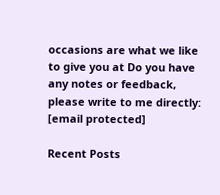occasions are what we like to give you at Do you have any notes or feedback, please write to me directly: [email protected]

Recent Posts